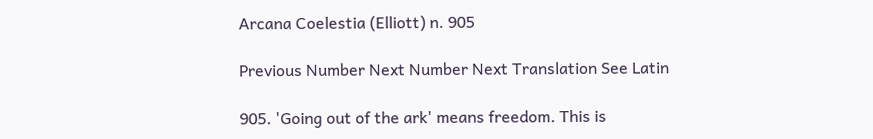Arcana Coelestia (Elliott) n. 905

Previous Number Next Number Next Translation See Latin

905. 'Going out of the ark' means freedom. This is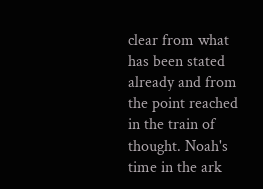clear from what has been stated already and from the point reached in the train of thought. Noah's time in the ark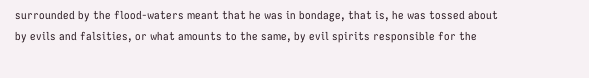surrounded by the flood-waters meant that he was in bondage, that is, he was tossed about by evils and falsities, or what amounts to the same, by evil spirits responsible for the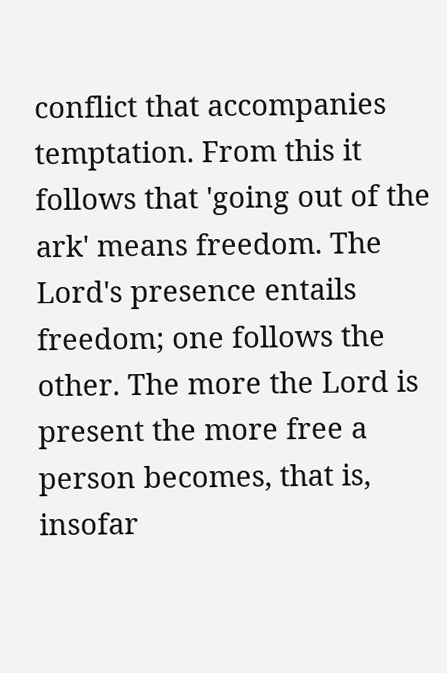conflict that accompanies temptation. From this it follows that 'going out of the ark' means freedom. The Lord's presence entails freedom; one follows the other. The more the Lord is present the more free a person becomes, that is, insofar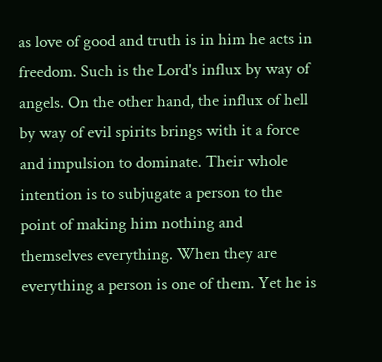as love of good and truth is in him he acts in freedom. Such is the Lord's influx by way of angels. On the other hand, the influx of hell by way of evil spirits brings with it a force and impulsion to dominate. Their whole intention is to subjugate a person to the point of making him nothing and themselves everything. When they are everything a person is one of them. Yet he is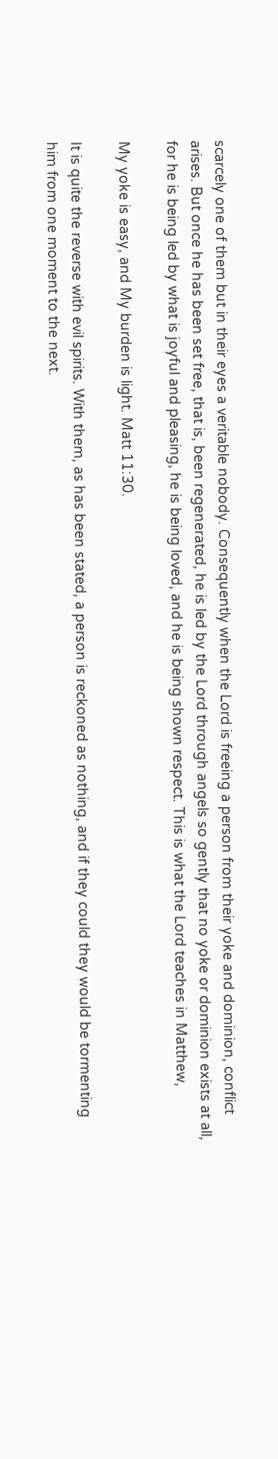scarcely one of them but in their eyes a veritable nobody. Consequently when the Lord is freeing a person from their yoke and dominion, conflict arises. But once he has been set free, that is, been regenerated, he is led by the Lord through angels so gently that no yoke or dominion exists at all, for he is being led by what is joyful and pleasing, he is being loved, and he is being shown respect. This is what the Lord teaches in Matthew,

My yoke is easy, and My burden is light. Matt 11:30.

It is quite the reverse with evil spirits. With them, as has been stated, a person is reckoned as nothing, and if they could they would be tormenting him from one moment to the next.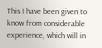This I have been given to know from considerable experience, which will in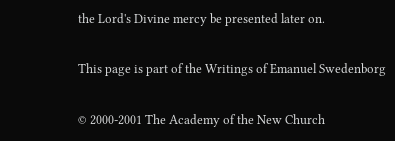the Lord's Divine mercy be presented later on.

This page is part of the Writings of Emanuel Swedenborg

© 2000-2001 The Academy of the New Church